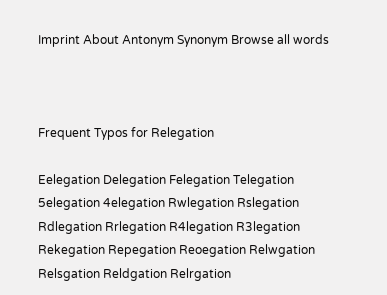Imprint About Antonym Synonym Browse all words



Frequent Typos for Relegation

Eelegation Delegation Felegation Telegation 5elegation 4elegation Rwlegation Rslegation Rdlegation Rrlegation R4legation R3legation Rekegation Repegation Reoegation Relwgation Relsgation Reldgation Relrgation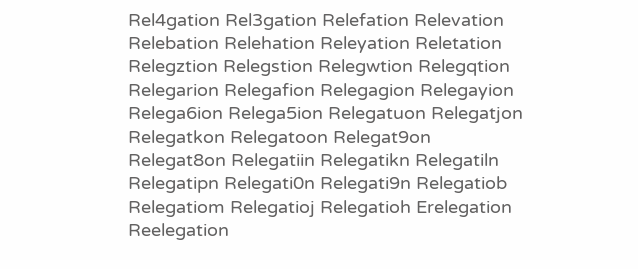Rel4gation Rel3gation Relefation Relevation Relebation Relehation Releyation Reletation Relegztion Relegstion Relegwtion Relegqtion Relegarion Relegafion Relegagion Relegayion Relega6ion Relega5ion Relegatuon Relegatjon Relegatkon Relegatoon Relegat9on Relegat8on Relegatiin Relegatikn Relegatiln Relegatipn Relegati0n Relegati9n Relegatiob Relegatiom Relegatioj Relegatioh Erelegation Reelegation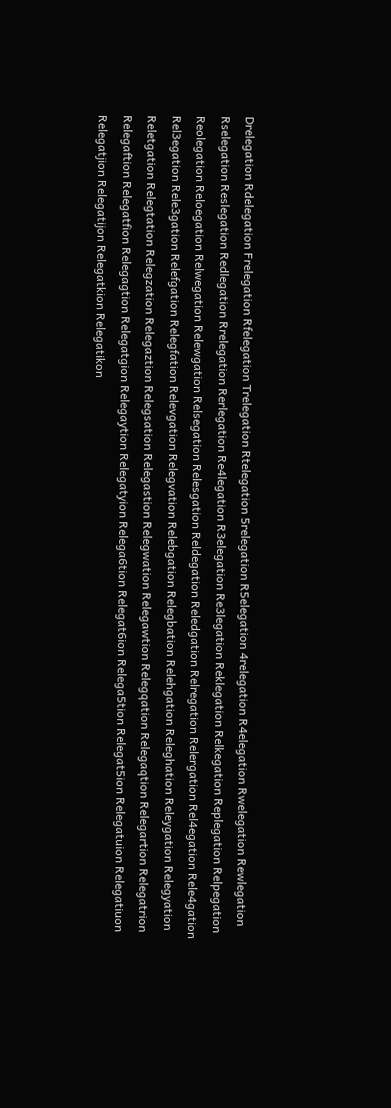Drelegation Rdelegation Frelegation Rfelegation Trelegation Rtelegation 5relegation R5elegation 4relegation R4elegation Rwelegation Rewlegation Rselegation Reslegation Redlegation Rrelegation Rerlegation Re4legation R3elegation Re3legation Reklegation Relkegation Replegation Relpegation Reolegation Reloegation Relwegation Relewgation Relsegation Relesgation Reldegation Reledgation Relregation Relergation Rel4egation Rele4gation Rel3egation Rele3gation Relefgation Relegfation Relevgation Relegvation Relebgation Relegbation Relehgation Releghation Releygation Relegyation Reletgation Relegtation Relegzation Relegaztion Relegsation Relegastion Relegwation Relegawtion Relegqation Relegaqtion Relegartion Relegatrion Relegaftion Relegatfion Relegagtion Relegatgion Relegaytion Relegatyion Relega6tion Relegat6ion Relega5tion Relegat5ion Relegatuion Relegatiuon Relegatjion Relegatijon Relegatkion Relegatikon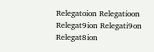Relegatoion Relegatioon Relegat9ion Relegati9on Relegat8ion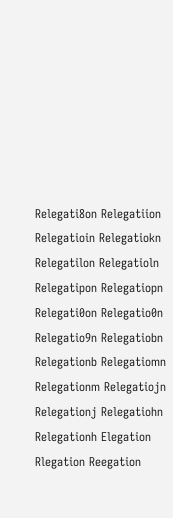Relegati8on Relegatiion Relegatioin Relegatiokn Relegatilon Relegatioln Relegatipon Relegatiopn Relegati0on Relegatio0n Relegatio9n Relegatiobn Relegationb Relegatiomn Relegationm Relegatiojn Relegationj Relegatiohn Relegationh Elegation Rlegation Reegation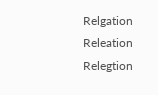Relgation Releation Relegtion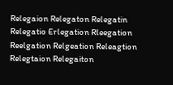Relegaion Relegaton Relegatin Relegatio Erlegation Rleegation Reelgation Relgeation Releagtion Relegtaion Relegaiton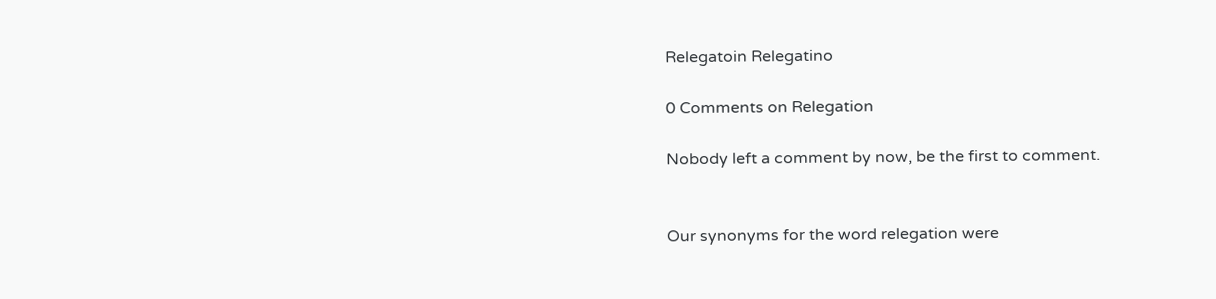Relegatoin Relegatino

0 Comments on Relegation

Nobody left a comment by now, be the first to comment.


Our synonyms for the word relegation were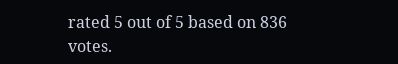rated 5 out of 5 based on 836 votes.